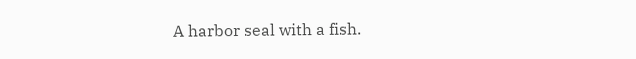A harbor seal with a fish.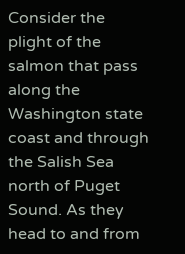Consider the plight of the salmon that pass along the Washington state coast and through the Salish Sea north of Puget Sound. As they head to and from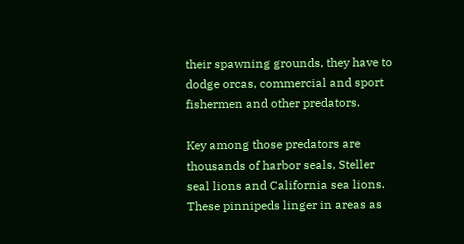their spawning grounds, they have to dodge orcas, commercial and sport fishermen and other predators.

Key among those predators are thousands of harbor seals, Steller seal lions and California sea lions. These pinnipeds linger in areas as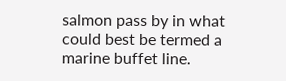salmon pass by in what could best be termed a marine buffet line.